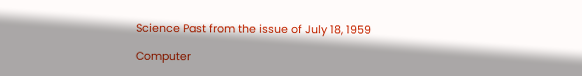Science Past from the issue of July 18, 1959

Computer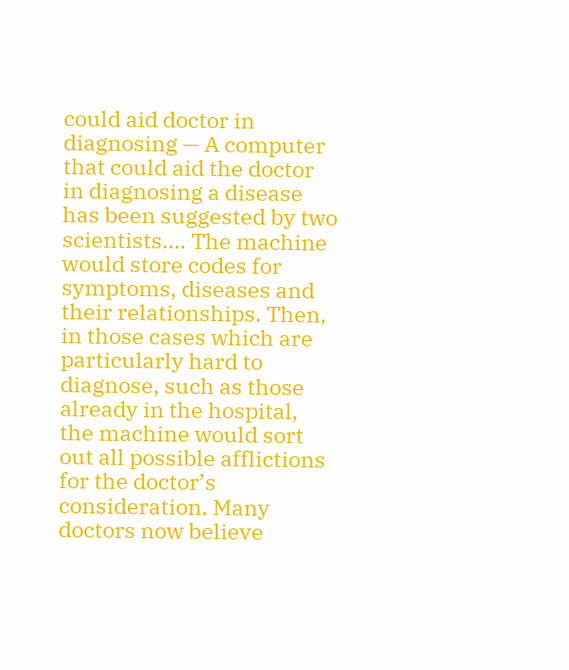could aid doctor in diagnosing — A computer that could aid the doctor in diagnosing a disease has been suggested by two scientists.… The machine would store codes for symptoms, diseases and their relationships. Then, in those cases which are particularly hard to diagnose, such as those already in the hospital, the machine would sort out all possible afflictions for the doctor’s consideration. Many doctors now believe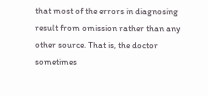that most of the errors in diagnosing result from omission rather than any other source. That is, the doctor sometimes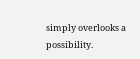simply overlooks a possibility.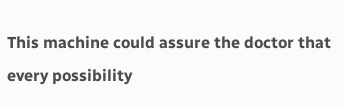This machine could assure the doctor that every possibility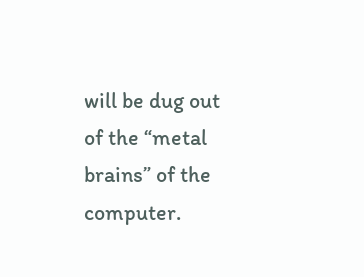will be dug out of the “metal brains” of the computer.